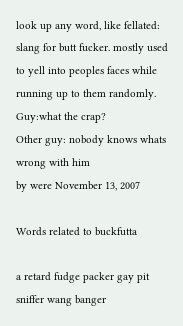look up any word, like fellated:
slang for butt fucker. mostly used to yell into peoples faces while running up to them randomly.
Guy:what the crap?
Other guy: nobody knows whats wrong with him
by were November 13, 2007

Words related to buckfutta

a retard fudge packer gay pit sniffer wang banger